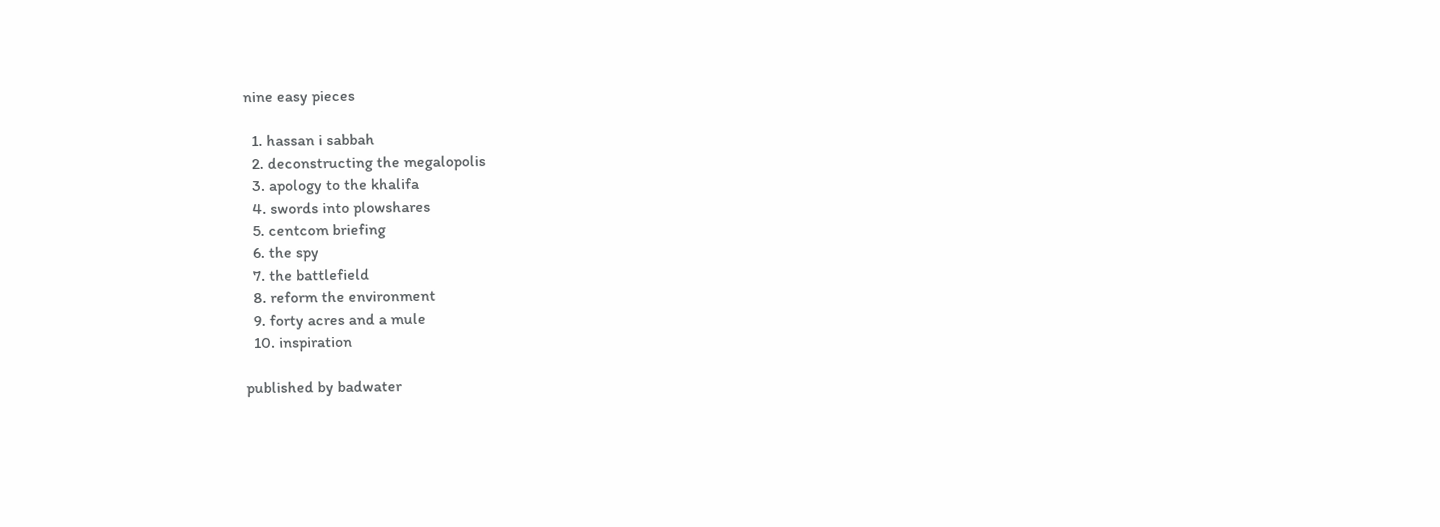nine easy pieces

  1. hassan i sabbah
  2. deconstructing the megalopolis
  3. apology to the khalifa
  4. swords into plowshares
  5. centcom briefing
  6. the spy
  7. the battlefield
  8. reform the environment
  9. forty acres and a mule
  10. inspiration

published by badwater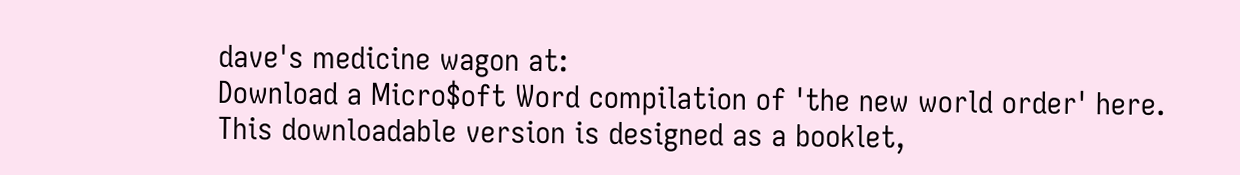dave's medicine wagon at:
Download a Micro$oft Word compilation of 'the new world order' here. This downloadable version is designed as a booklet,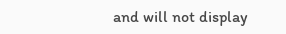and will not display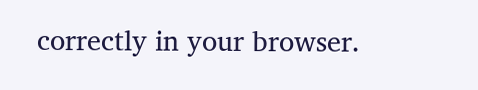correctly in your browser.